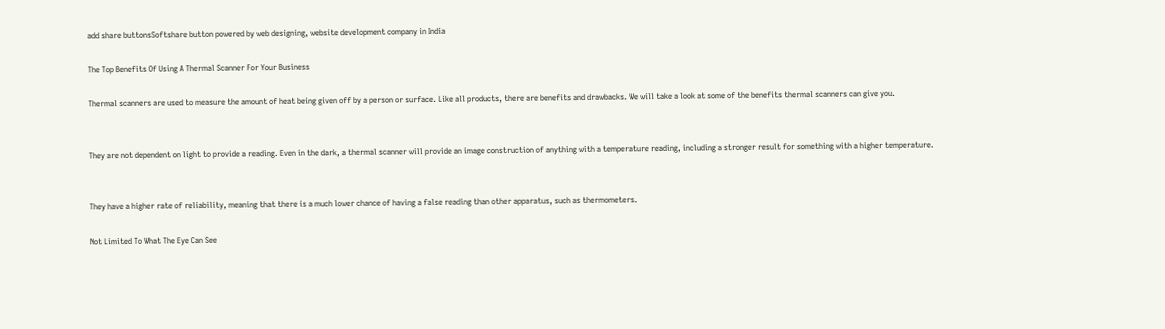add share buttonsSoftshare button powered by web designing, website development company in India

The Top Benefits Of Using A Thermal Scanner For Your Business

Thermal scanners are used to measure the amount of heat being given off by a person or surface. Like all products, there are benefits and drawbacks. We will take a look at some of the benefits thermal scanners can give you.


They are not dependent on light to provide a reading. Even in the dark, a thermal scanner will provide an image construction of anything with a temperature reading, including a stronger result for something with a higher temperature.


They have a higher rate of reliability, meaning that there is a much lower chance of having a false reading than other apparatus, such as thermometers.

Not Limited To What The Eye Can See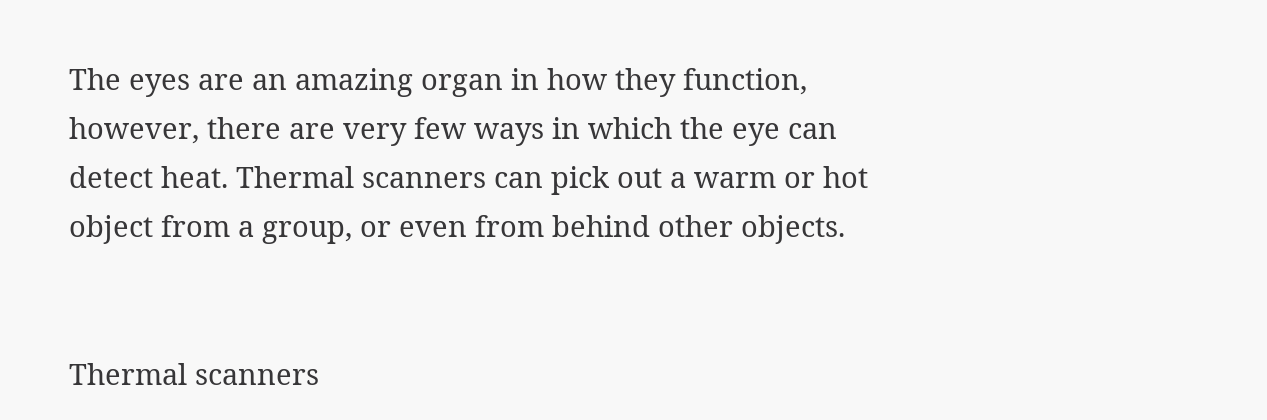The eyes are an amazing organ in how they function, however, there are very few ways in which the eye can detect heat. Thermal scanners can pick out a warm or hot object from a group, or even from behind other objects.


Thermal scanners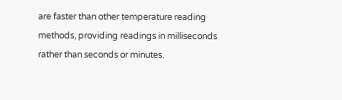are faster than other temperature reading methods, providing readings in milliseconds rather than seconds or minutes.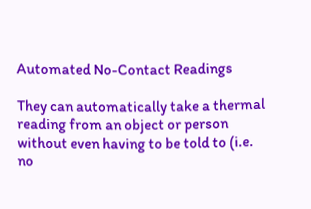Automated No-Contact Readings

They can automatically take a thermal reading from an object or person without even having to be told to (i.e. no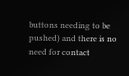buttons needing to be pushed) and there is no need for contact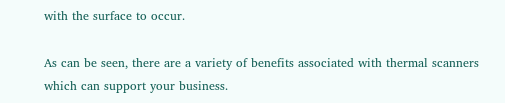with the surface to occur.

As can be seen, there are a variety of benefits associated with thermal scanners which can support your business.